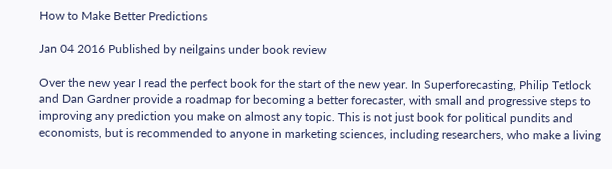How to Make Better Predictions

Jan 04 2016 Published by neilgains under book review

Over the new year I read the perfect book for the start of the new year. In Superforecasting, Philip Tetlock and Dan Gardner provide a roadmap for becoming a better forecaster, with small and progressive steps to improving any prediction you make on almost any topic. This is not just book for political pundits and economists, but is recommended to anyone in marketing sciences, including researchers, who make a living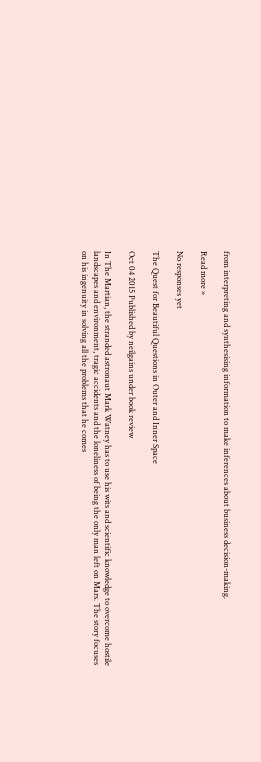from interpreting and synthesising information to make inferences about business decision-making.

Read more »

No responses yet

The Quest for Beautiful Questions in Outer and Inner Space

Oct 04 2015 Published by neilgains under book review

In The Martian, the stranded astronaut Mark Watney has to use his wits and scientific knowledge to overcome hostile landscapes and environment, tragic accidents and the loneliness of being the only man left on Mars. The story focuses on his ingenuity in solving all the problems that he comes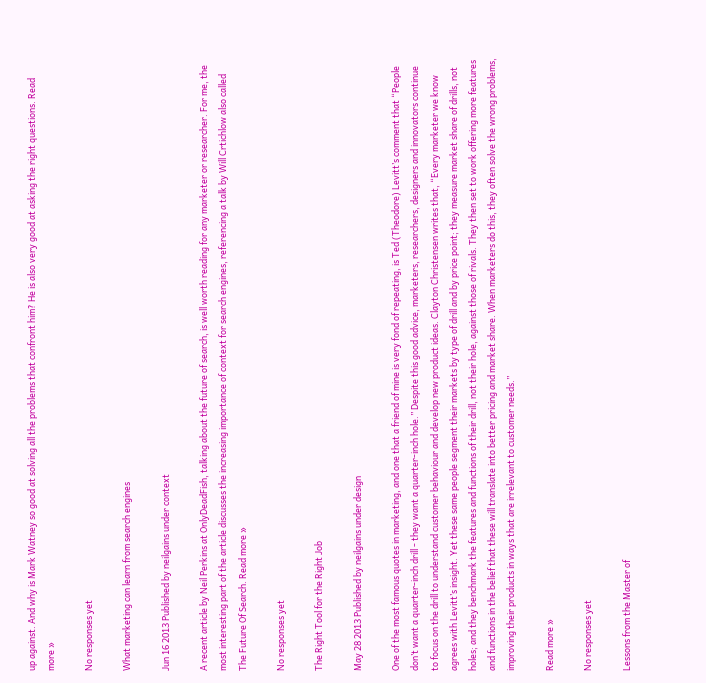up against. And why is Mark Watney so good at solving all the problems that confront him? He is also very good at asking the right questions. Read more »

No responses yet

What marketing can learn from search engines

Jun 16 2013 Published by neilgains under context

A recent article by Neil Perkins at OnlyDeadFish, talking about the future of search, is well worth reading for any marketer or researcher. For me, the most interesting part of the article discusses the increasing importance of context for search engines, referencing a talk by Will Crtichlow also called The Future Of Search. Read more »

No responses yet

The Right Tool for the Right Job

May 28 2013 Published by neilgains under design

One of the most famous quotes in marketing, and one that a friend of mine is very fond of repeating, is Ted (Theodore) Levitt’s comment that “People don’t want a quarter-inch drill - they want a quarter-inch hole.” Despite this good advice, marketers, researchers, designers and innovators continue to focus on the drill to understand customer behaviour and develop new product ideas. Clayton Christensen writes that, “Every marketer we know agrees with Levitt’s insight. Yet these same people segment their markets by type of drill and by price point; they measure market share of drills, not holes; and they benchmark the features and functions of their drill, not their hole, against those of rivals. They then set to work offering more features and functions in the belief that these will translate into better pricing and market share. When marketers do this, they often solve the wrong problems, improving their products in ways that are irrelevant to customer needs.”

Read more »

No responses yet

Lessons from the Master of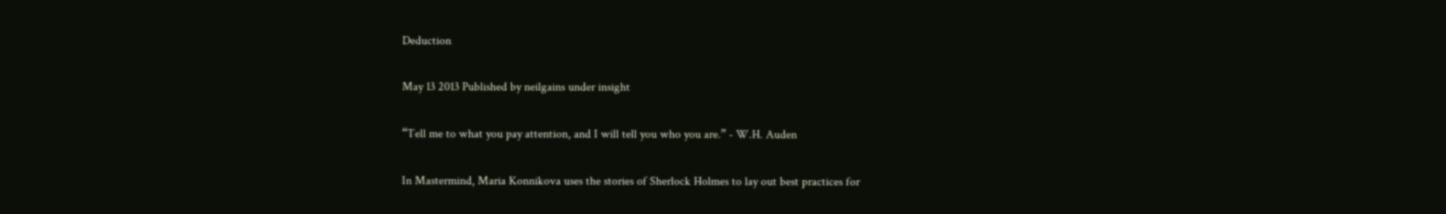Deduction

May 13 2013 Published by neilgains under insight

“Tell me to what you pay attention, and I will tell you who you are.” - W.H. Auden

In Mastermind, Maria Konnikova uses the stories of Sherlock Holmes to lay out best practices for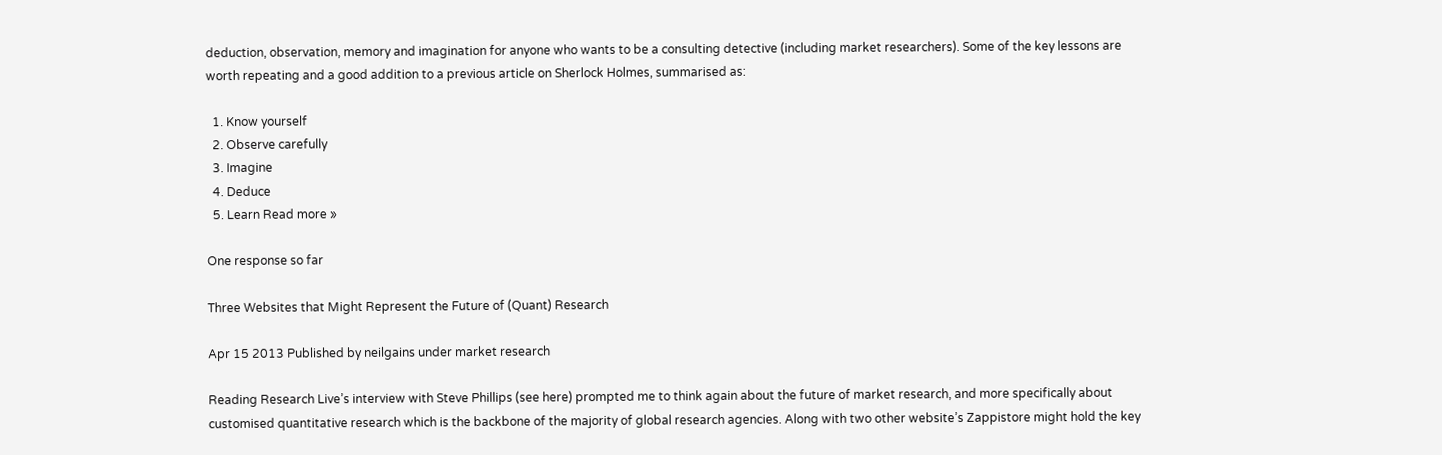deduction, observation, memory and imagination for anyone who wants to be a consulting detective (including market researchers). Some of the key lessons are worth repeating and a good addition to a previous article on Sherlock Holmes, summarised as:

  1. Know yourself
  2. Observe carefully
  3. Imagine
  4. Deduce
  5. Learn Read more »

One response so far

Three Websites that Might Represent the Future of (Quant) Research

Apr 15 2013 Published by neilgains under market research

Reading Research Live’s interview with Steve Phillips (see here) prompted me to think again about the future of market research, and more specifically about customised quantitative research which is the backbone of the majority of global research agencies. Along with two other website’s Zappistore might hold the key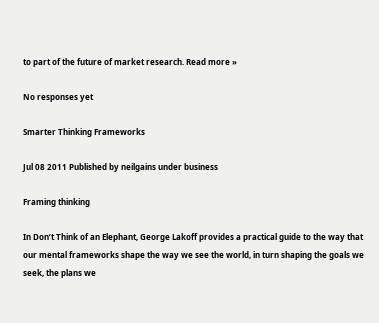to part of the future of market research. Read more »

No responses yet

Smarter Thinking Frameworks

Jul 08 2011 Published by neilgains under business

Framing thinking

In Don’t Think of an Elephant, George Lakoff provides a practical guide to the way that our mental frameworks shape the way we see the world, in turn shaping the goals we seek, the plans we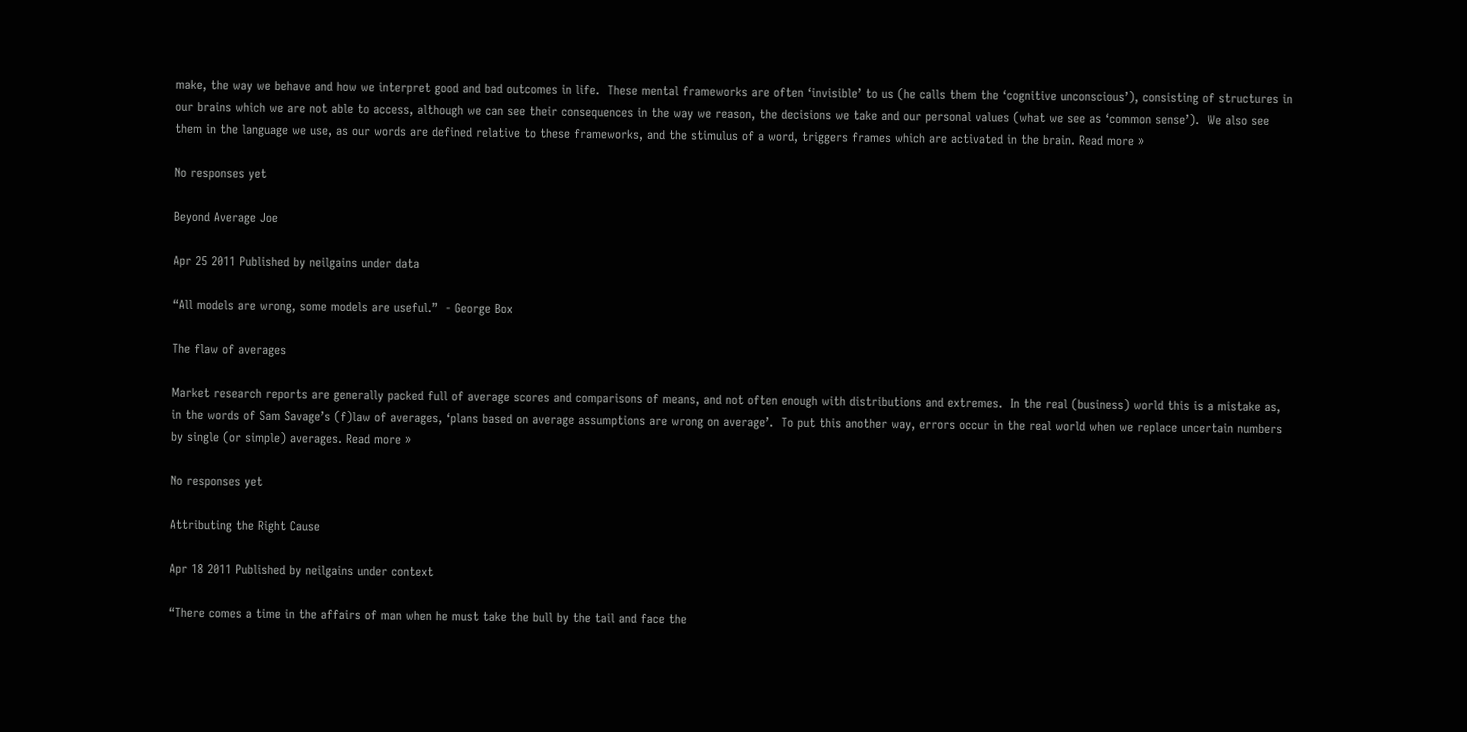make, the way we behave and how we interpret good and bad outcomes in life.  These mental frameworks are often ‘invisible’ to us (he calls them the ‘cognitive unconscious’), consisting of structures in our brains which we are not able to access, although we can see their consequences in the way we reason, the decisions we take and our personal values (what we see as ‘common sense’).  We also see them in the language we use, as our words are defined relative to these frameworks, and the stimulus of a word, triggers frames which are activated in the brain. Read more »

No responses yet

Beyond Average Joe

Apr 25 2011 Published by neilgains under data

“All models are wrong, some models are useful.”  - George Box

The flaw of averages

Market research reports are generally packed full of average scores and comparisons of means, and not often enough with distributions and extremes.  In the real (business) world this is a mistake as, in the words of Sam Savage’s (f)law of averages, ‘plans based on average assumptions are wrong on average’.  To put this another way, errors occur in the real world when we replace uncertain numbers by single (or simple) averages. Read more »

No responses yet

Attributing the Right Cause

Apr 18 2011 Published by neilgains under context

“There comes a time in the affairs of man when he must take the bull by the tail and face the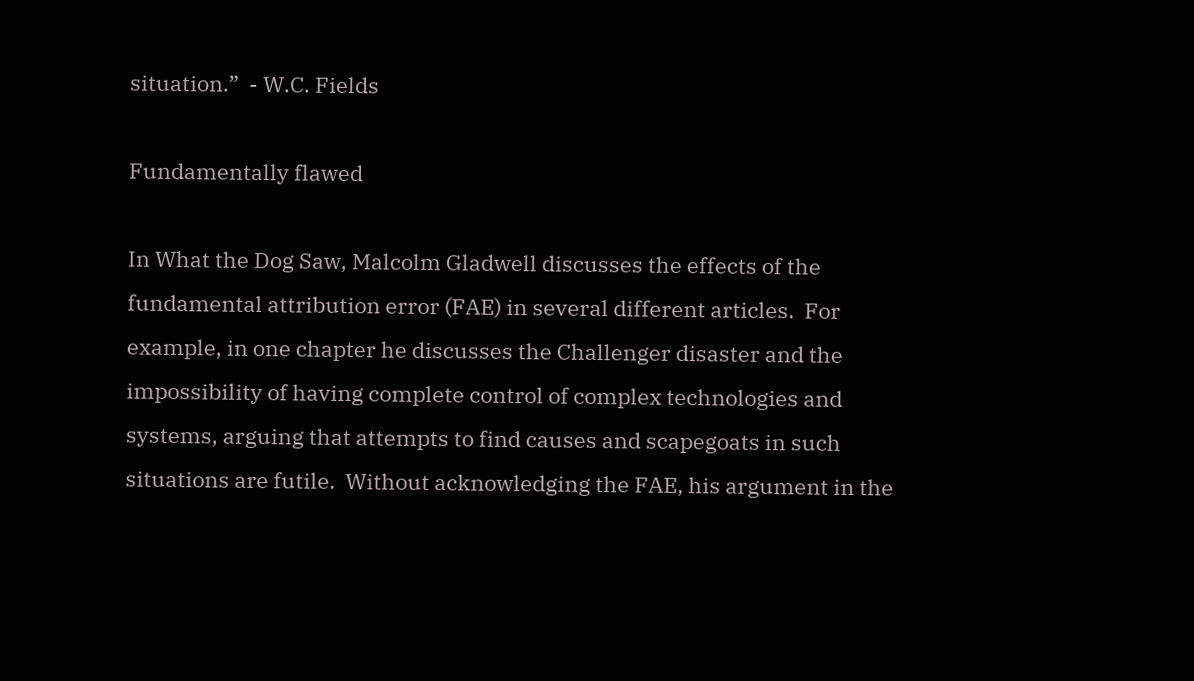situation.”  - W.C. Fields

Fundamentally flawed

In What the Dog Saw, Malcolm Gladwell discusses the effects of the fundamental attribution error (FAE) in several different articles.  For example, in one chapter he discusses the Challenger disaster and the impossibility of having complete control of complex technologies and systems, arguing that attempts to find causes and scapegoats in such situations are futile.  Without acknowledging the FAE, his argument in the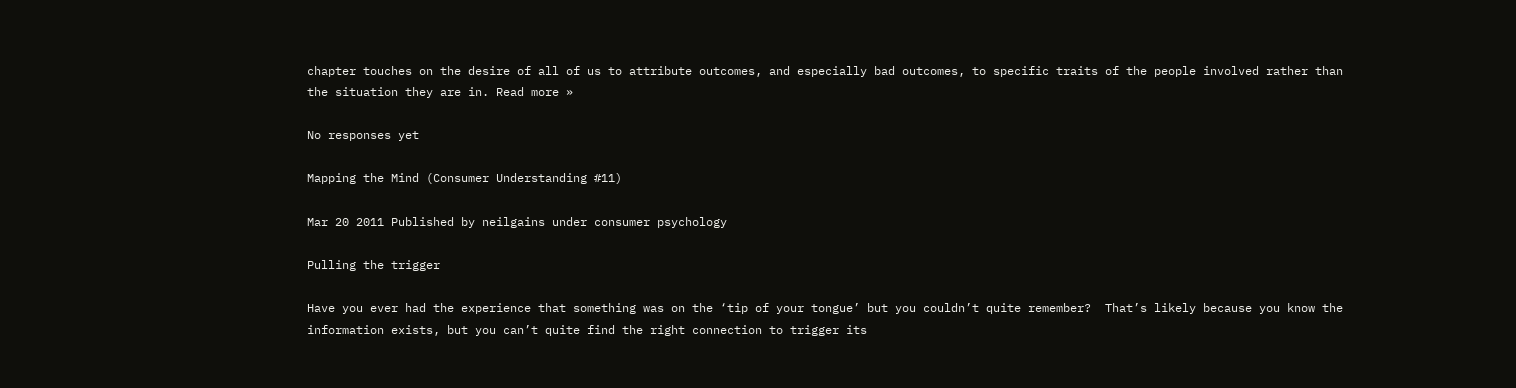chapter touches on the desire of all of us to attribute outcomes, and especially bad outcomes, to specific traits of the people involved rather than the situation they are in. Read more »

No responses yet

Mapping the Mind (Consumer Understanding #11)

Mar 20 2011 Published by neilgains under consumer psychology

Pulling the trigger

Have you ever had the experience that something was on the ‘tip of your tongue’ but you couldn’t quite remember?  That’s likely because you know the information exists, but you can’t quite find the right connection to trigger its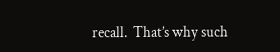recall.  That’s why such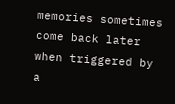memories sometimes come back later when triggered by a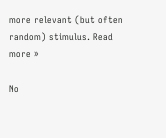more relevant (but often random) stimulus. Read more »

No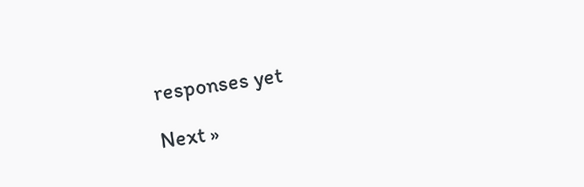responses yet

Next »